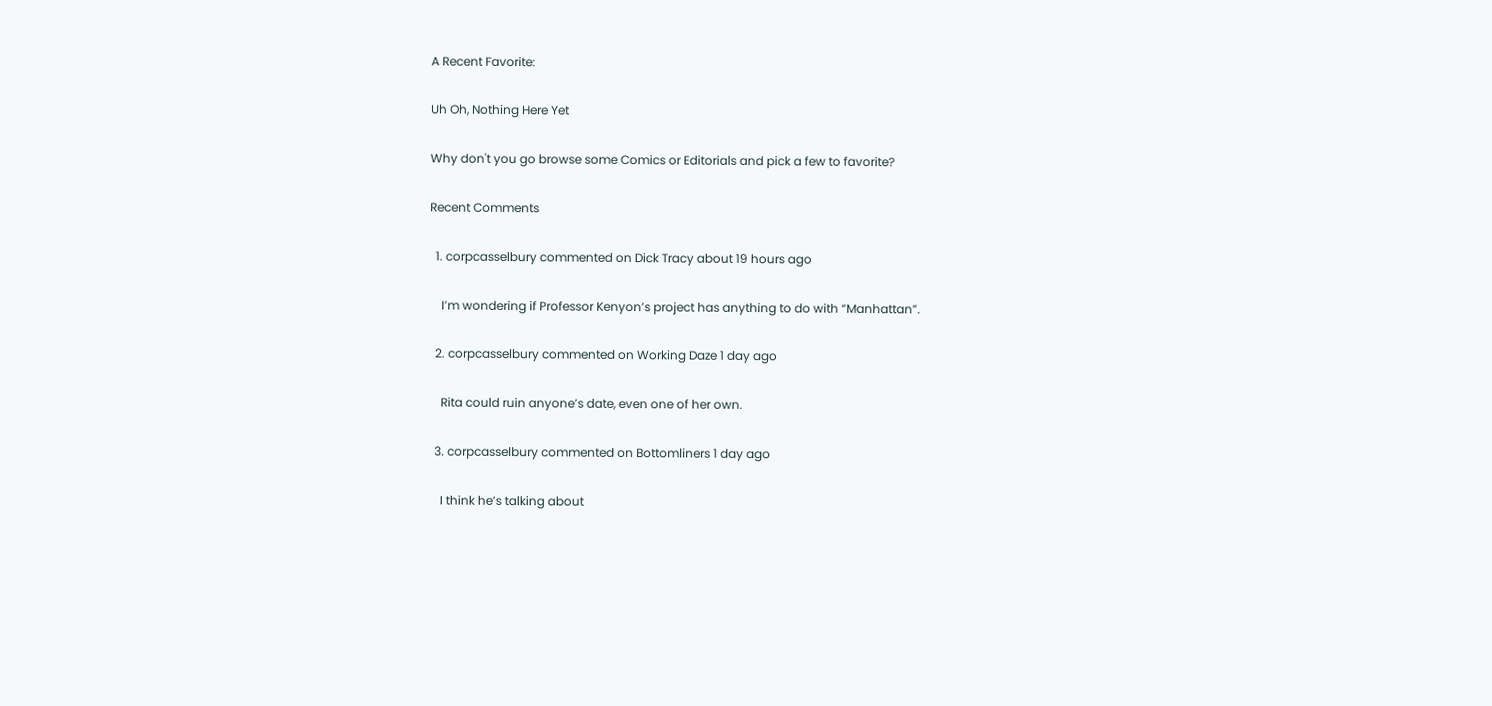A Recent Favorite:

Uh Oh, Nothing Here Yet

Why don't you go browse some Comics or Editorials and pick a few to favorite?

Recent Comments

  1. corpcasselbury commented on Dick Tracy about 19 hours ago

    I’m wondering if Professor Kenyon’s project has anything to do with “Manhattan”.

  2. corpcasselbury commented on Working Daze 1 day ago

    Rita could ruin anyone’s date, even one of her own.

  3. corpcasselbury commented on Bottomliners 1 day ago

    I think he’s talking about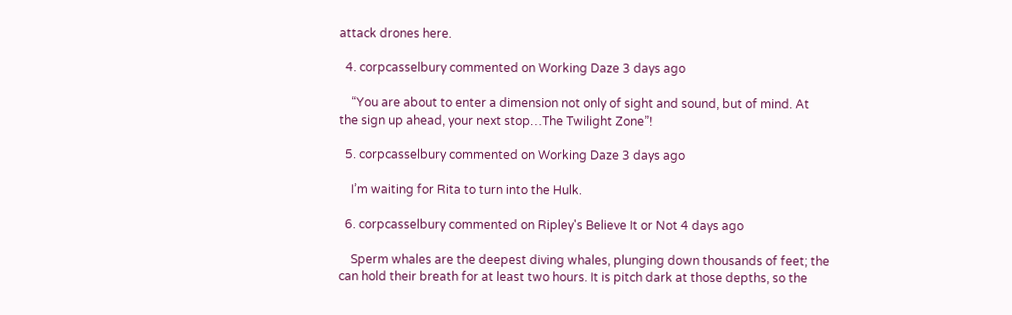attack drones here.

  4. corpcasselbury commented on Working Daze 3 days ago

    “You are about to enter a dimension not only of sight and sound, but of mind. At the sign up ahead, your next stop…The Twilight Zone”!

  5. corpcasselbury commented on Working Daze 3 days ago

    I’m waiting for Rita to turn into the Hulk.

  6. corpcasselbury commented on Ripley's Believe It or Not 4 days ago

    Sperm whales are the deepest diving whales, plunging down thousands of feet; the can hold their breath for at least two hours. It is pitch dark at those depths, so the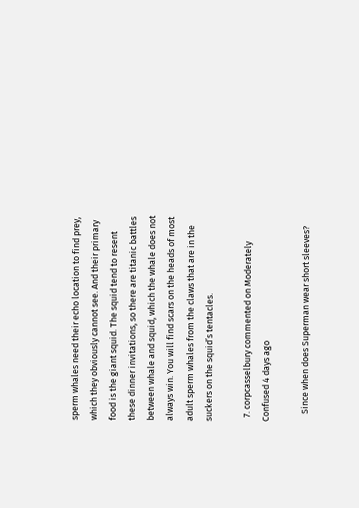sperm whales need their echo location to find prey, which they obviously cannot see. And their primary food is the giant squid. The squid tend to resent these dinner invitations, so there are titanic battles between whale and squid, which the whale does not always win. You will find scars on the heads of most adult sperm whales from the claws that are in the suckers on the squid’s tentacles.

  7. corpcasselbury commented on Moderately Confused 4 days ago

    Since when does Superman wear short sleeves?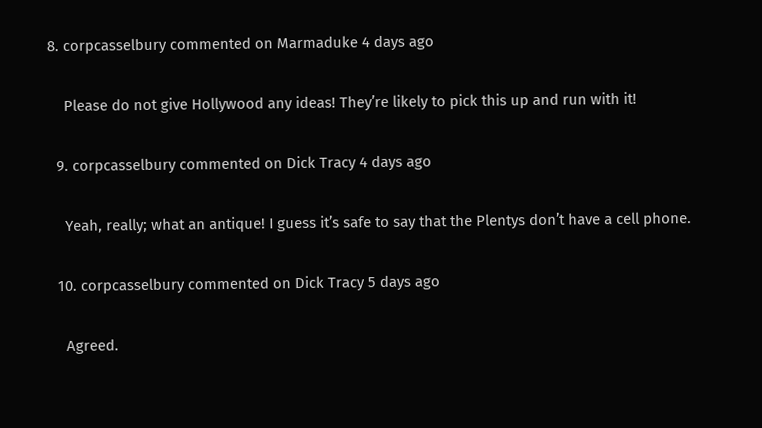8. corpcasselbury commented on Marmaduke 4 days ago

    Please do not give Hollywood any ideas! They’re likely to pick this up and run with it!

  9. corpcasselbury commented on Dick Tracy 4 days ago

    Yeah, really; what an antique! I guess it’s safe to say that the Plentys don’t have a cell phone.

  10. corpcasselbury commented on Dick Tracy 5 days ago

    Agreed.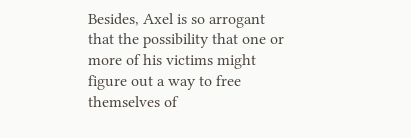Besides, Axel is so arrogant that the possibility that one or more of his victims might figure out a way to free themselves of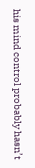his mind control probably hasn’t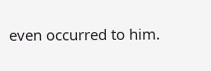even occurred to him.